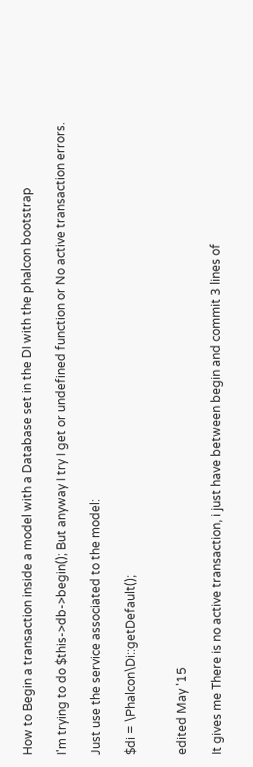How to Begin a transaction inside a model with a Database set in the DI with the phalcon bootstrap

I'm trying to do $this->db->begin(); But anyway I try I get or undefined function or No active transaction errors.

Just use the service associated to the model:

$di = \Phalcon\Di::getDefault();


edited May '15

It gives me There is no active transaction, i just have between begin and commit 3 lines of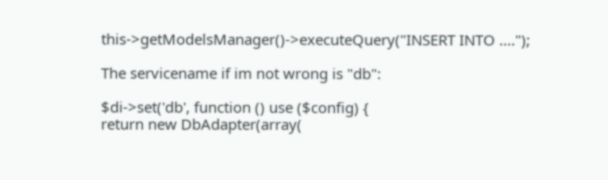this->getModelsManager()->executeQuery("INSERT INTO ....");

The servicename if im not wrong is "db":

$di->set('db', function () use ($config) {
return new DbAdapter(array(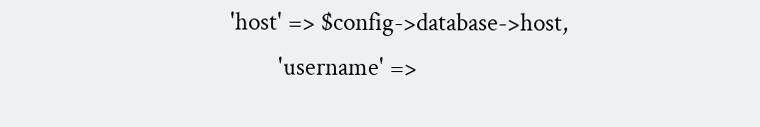'host' => $config->database->host,
        'username' =>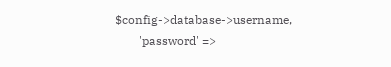$config->database->username,
        'password' =>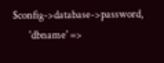$config->database->password,
        'dbname' =>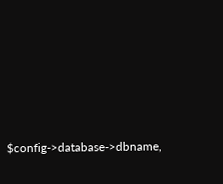$config->database->dbname,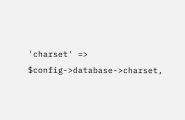'charset' => $config->database->charset,